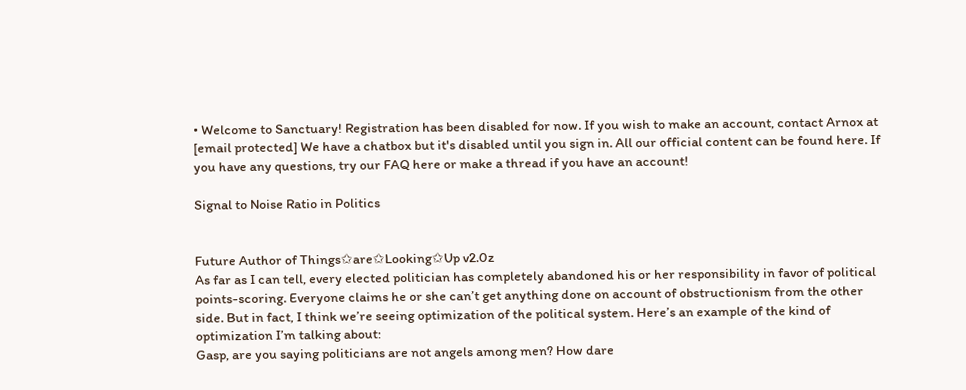• Welcome to Sanctuary! Registration has been disabled for now. If you wish to make an account, contact Arnox at [email protected] We have a chatbox but it's disabled until you sign in. All our official content can be found here. If you have any questions, try our FAQ here or make a thread if you have an account!

Signal to Noise Ratio in Politics


Future Author of Things✩are✩Looking✩Up v2.0z
As far as I can tell, every elected politician has completely abandoned his or her responsibility in favor of political points-scoring. Everyone claims he or she can’t get anything done on account of obstructionism from the other side. But in fact, I think we’re seeing optimization of the political system. Here’s an example of the kind of optimization I’m talking about:
Gasp, are you saying politicians are not angels among men? How dare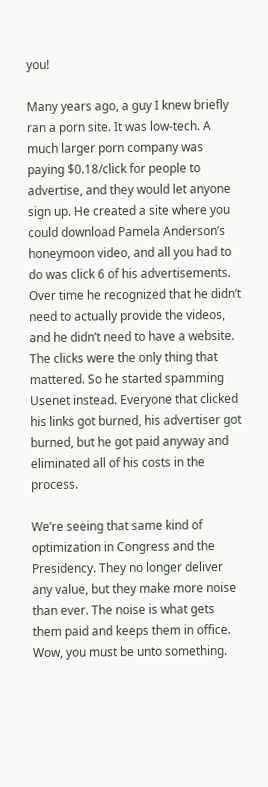you!

Many years ago, a guy I knew briefly ran a porn site. It was low-tech. A much larger porn company was paying $0.18/click for people to advertise, and they would let anyone sign up. He created a site where you could download Pamela Anderson’s honeymoon video, and all you had to do was click 6 of his advertisements. Over time he recognized that he didn’t need to actually provide the videos, and he didn’t need to have a website. The clicks were the only thing that mattered. So he started spamming Usenet instead. Everyone that clicked his links got burned, his advertiser got burned, but he got paid anyway and eliminated all of his costs in the process.

We’re seeing that same kind of optimization in Congress and the Presidency. They no longer deliver any value, but they make more noise than ever. The noise is what gets them paid and keeps them in office.
Wow, you must be unto something.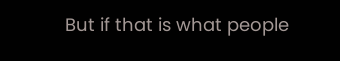But if that is what people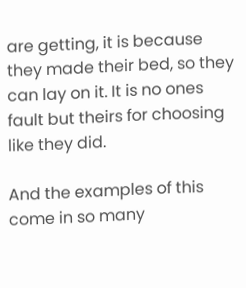are getting, it is because they made their bed, so they can lay on it. It is no ones fault but theirs for choosing like they did.

And the examples of this come in so many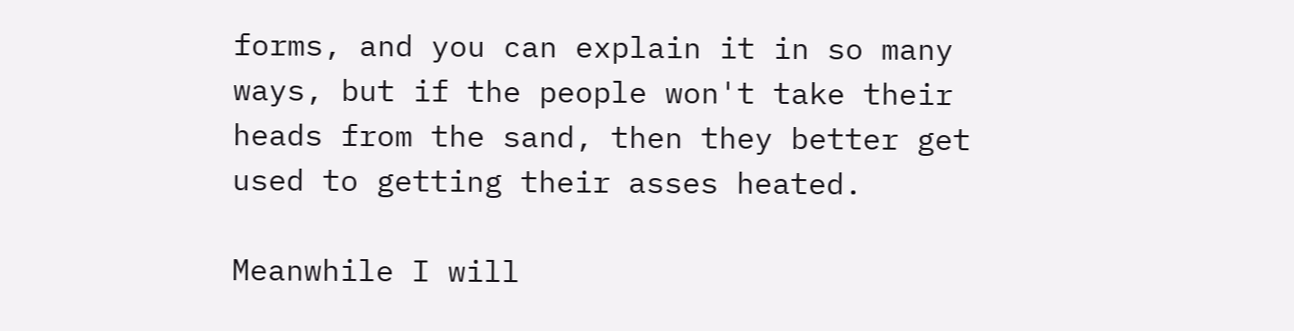forms, and you can explain it in so many ways, but if the people won't take their heads from the sand, then they better get used to getting their asses heated.

Meanwhile I will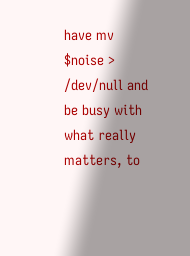have mv $noise > /dev/null and be busy with what really matters, to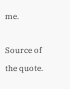me.

Source of the quote.